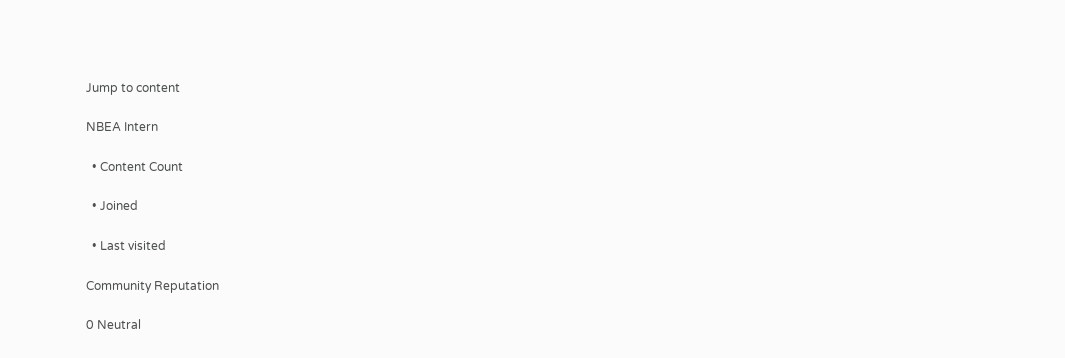Jump to content

NBEA Intern

  • Content Count

  • Joined

  • Last visited

Community Reputation

0 Neutral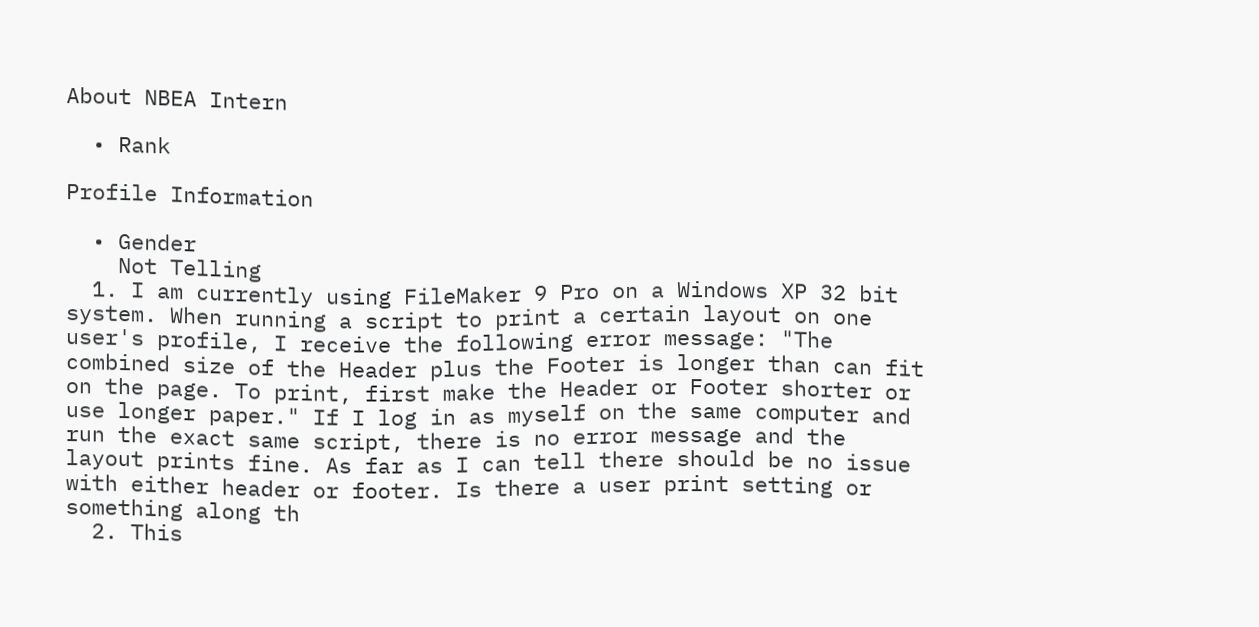About NBEA Intern

  • Rank

Profile Information

  • Gender
    Not Telling
  1. I am currently using FileMaker 9 Pro on a Windows XP 32 bit system. When running a script to print a certain layout on one user's profile, I receive the following error message: "The combined size of the Header plus the Footer is longer than can fit on the page. To print, first make the Header or Footer shorter or use longer paper." If I log in as myself on the same computer and run the exact same script, there is no error message and the layout prints fine. As far as I can tell there should be no issue with either header or footer. Is there a user print setting or something along th
  2. This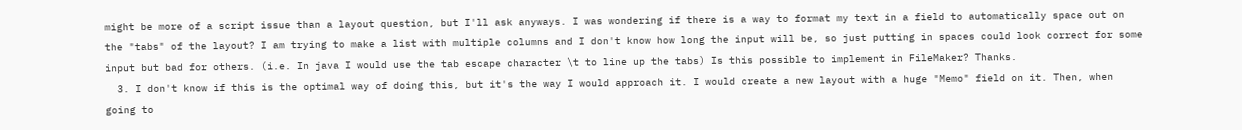might be more of a script issue than a layout question, but I'll ask anyways. I was wondering if there is a way to format my text in a field to automatically space out on the "tabs" of the layout? I am trying to make a list with multiple columns and I don't know how long the input will be, so just putting in spaces could look correct for some input but bad for others. (i.e. In java I would use the tab escape character \t to line up the tabs) Is this possible to implement in FileMaker? Thanks.
  3. I don't know if this is the optimal way of doing this, but it's the way I would approach it. I would create a new layout with a huge "Memo" field on it. Then, when going to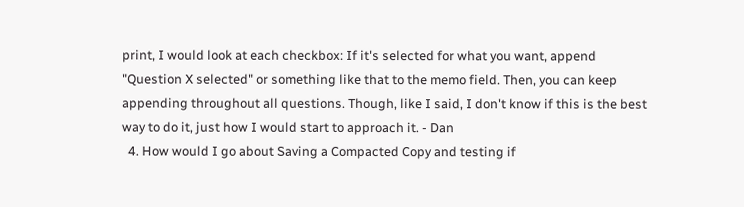print, I would look at each checkbox: If it's selected for what you want, append "Question X selected" or something like that to the memo field. Then, you can keep appending throughout all questions. Though, like I said, I don't know if this is the best way to do it, just how I would start to approach it. - Dan
  4. How would I go about Saving a Compacted Copy and testing if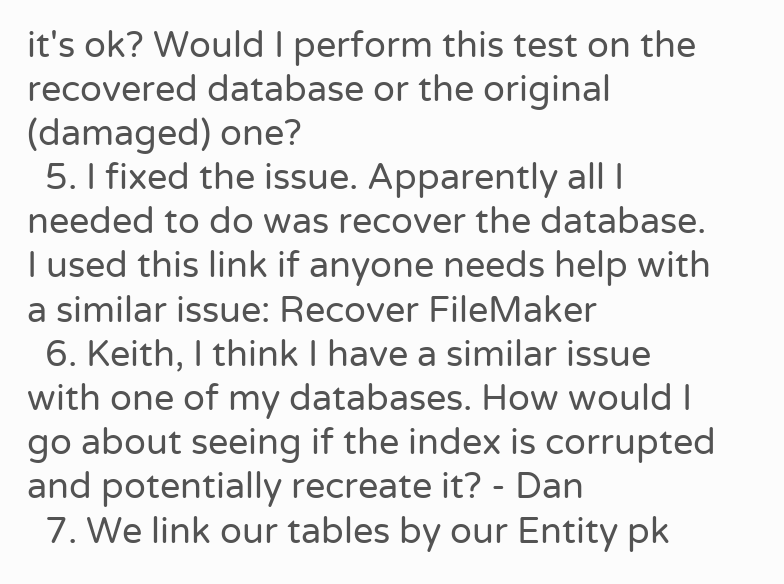it's ok? Would I perform this test on the recovered database or the original (damaged) one?
  5. I fixed the issue. Apparently all I needed to do was recover the database. I used this link if anyone needs help with a similar issue: Recover FileMaker
  6. Keith, I think I have a similar issue with one of my databases. How would I go about seeing if the index is corrupted and potentially recreate it? - Dan
  7. We link our tables by our Entity pk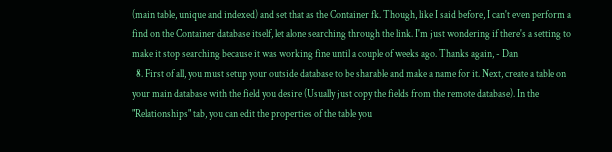(main table, unique and indexed) and set that as the Container fk. Though, like I said before, I can't even perform a find on the Container database itself, let alone searching through the link. I'm just wondering if there's a setting to make it stop searching because it was working fine until a couple of weeks ago. Thanks again, - Dan
  8. First of all, you must setup your outside database to be sharable and make a name for it. Next, create a table on your main database with the field you desire (Usually just copy the fields from the remote database). In the "Relationships" tab, you can edit the properties of the table you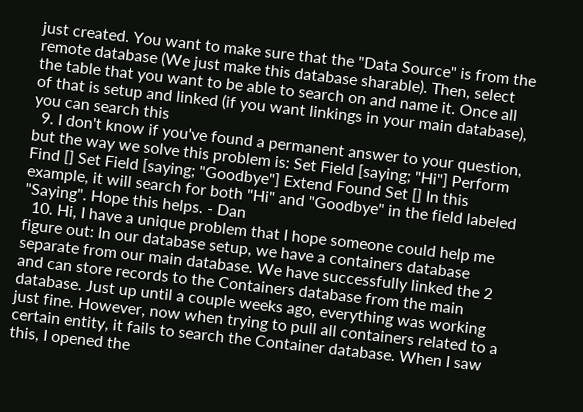just created. You want to make sure that the "Data Source" is from the remote database (We just make this database sharable). Then, select the table that you want to be able to search on and name it. Once all of that is setup and linked (if you want linkings in your main database), you can search this
  9. I don't know if you've found a permanent answer to your question, but the way we solve this problem is: Set Field [saying; "Hi"] Perform Find [] Set Field [saying; "Goodbye"] Extend Found Set [] In this example, it will search for both "Hi" and "Goodbye" in the field labeled "Saying". Hope this helps. - Dan
  10. Hi, I have a unique problem that I hope someone could help me figure out: In our database setup, we have a containers database separate from our main database. We have successfully linked the 2 and can store records to the Containers database from the main database. Just up until a couple weeks ago, everything was working just fine. However, now when trying to pull all containers related to a certain entity, it fails to search the Container database. When I saw this, I opened the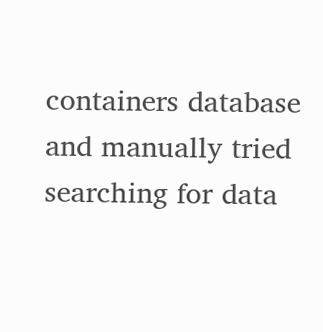containers database and manually tried searching for data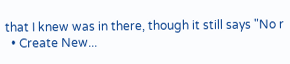that I knew was in there, though it still says "No r
  • Create New...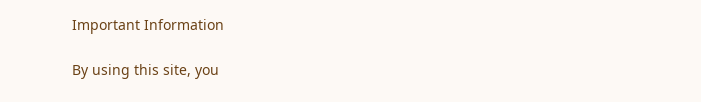Important Information

By using this site, you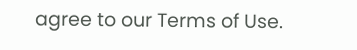agree to our Terms of Use.